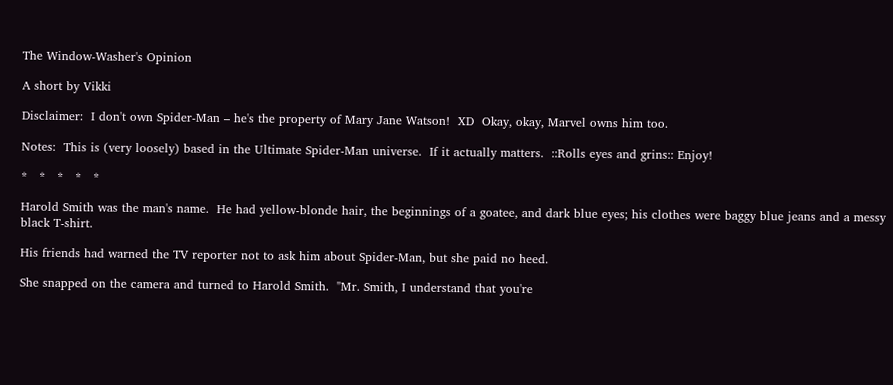The Window-Washer's Opinion

A short by Vikki

Disclaimer:  I don't own Spider-Man – he's the property of Mary Jane Watson!  XD  Okay, okay, Marvel owns him too.

Notes:  This is (very loosely) based in the Ultimate Spider-Man universe.  If it actually matters.  ::Rolls eyes and grins:: Enjoy!

*   *   *   *   *

Harold Smith was the man's name.  He had yellow-blonde hair, the beginnings of a goatee, and dark blue eyes; his clothes were baggy blue jeans and a messy black T-shirt.

His friends had warned the TV reporter not to ask him about Spider-Man, but she paid no heed.

She snapped on the camera and turned to Harold Smith.  "Mr. Smith, I understand that you're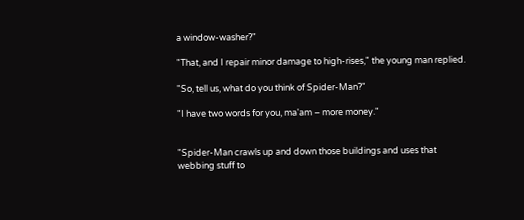a window-washer?"

"That, and I repair minor damage to high-rises," the young man replied.

"So, tell us, what do you think of Spider-Man?"

"I have two words for you, ma'am – more money."


"Spider-Man crawls up and down those buildings and uses that webbing stuff to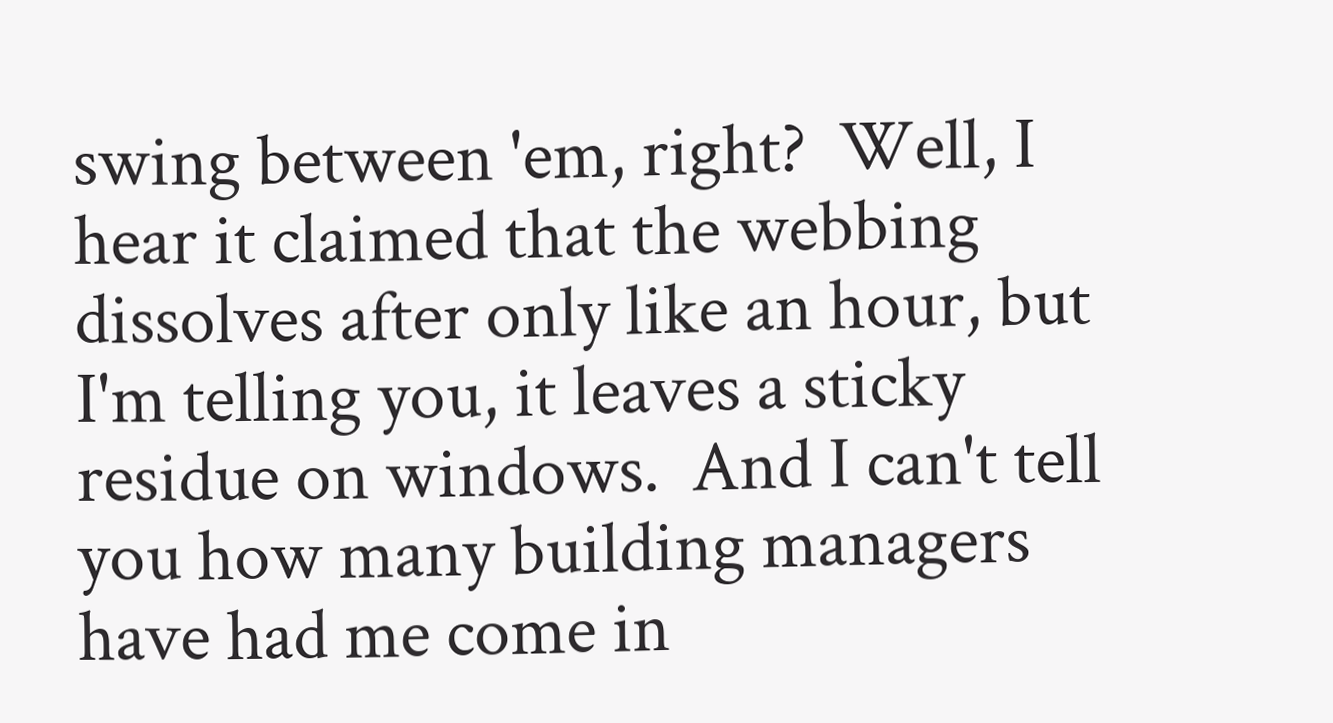swing between 'em, right?  Well, I hear it claimed that the webbing dissolves after only like an hour, but I'm telling you, it leaves a sticky residue on windows.  And I can't tell you how many building managers have had me come in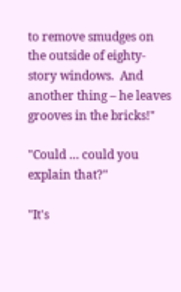to remove smudges on the outside of eighty-story windows.  And another thing – he leaves grooves in the bricks!"

"Could … could you explain that?"

"It's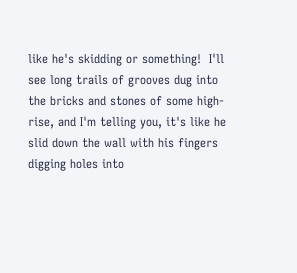like he's skidding or something!  I'll see long trails of grooves dug into the bricks and stones of some high-rise, and I'm telling you, it's like he slid down the wall with his fingers digging holes into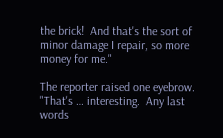the brick!  And that's the sort of minor damage I repair, so more money for me."

The reporter raised one eyebrow.  "That's … interesting.  Any last words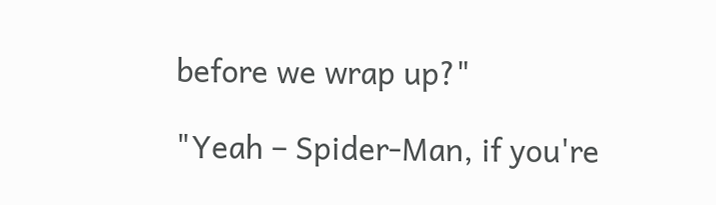before we wrap up?"

"Yeah – Spider-Man, if you're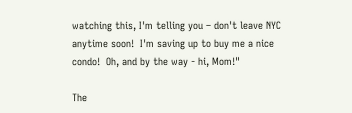watching this, I'm telling you – don't leave NYC anytime soon!  I'm saving up to buy me a nice condo!  Oh, and by the way - hi, Mom!"

The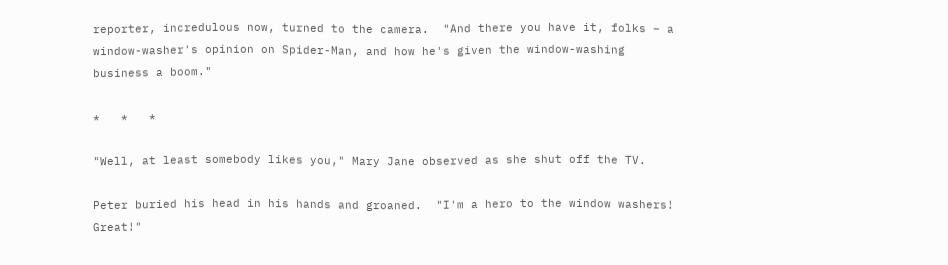reporter, incredulous now, turned to the camera.  "And there you have it, folks – a window-washer's opinion on Spider-Man, and how he's given the window-washing business a boom."

*   *   *

"Well, at least somebody likes you," Mary Jane observed as she shut off the TV.

Peter buried his head in his hands and groaned.  "I'm a hero to the window washers!  Great!"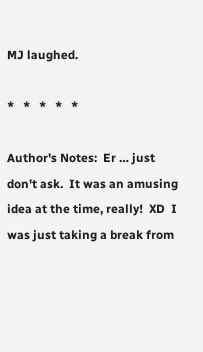MJ laughed.

*   *   *   *   *

Author's Notes:  Er … just don't ask.  It was an amusing idea at the time, really!  XD  I was just taking a break from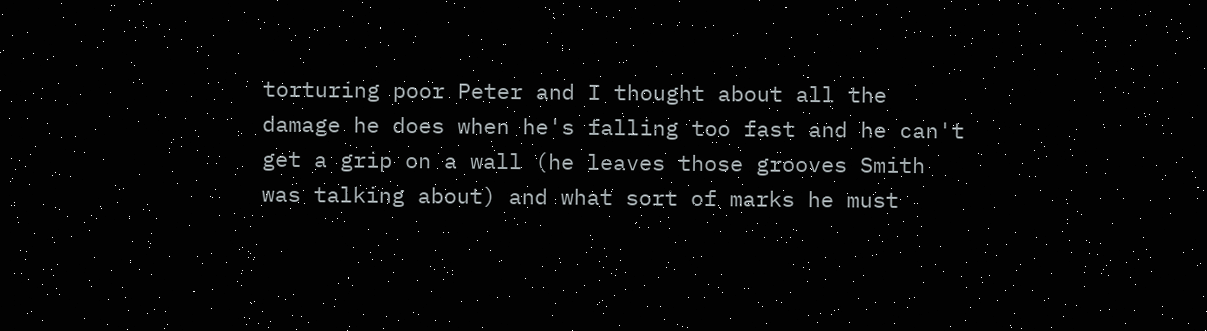torturing poor Peter and I thought about all the damage he does when he's falling too fast and he can't get a grip on a wall (he leaves those grooves Smith was talking about) and what sort of marks he must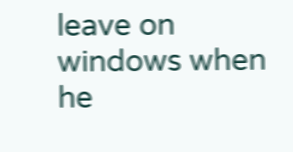leave on windows when he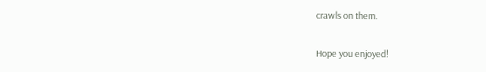crawls on them.

Hope you enjoyed!